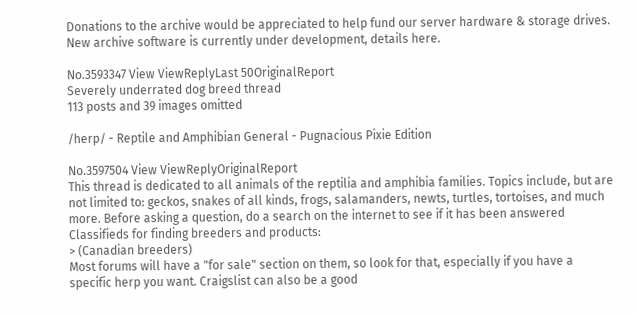Donations to the archive would be appreciated to help fund our server hardware & storage drives.   New archive software is currently under development, details here.

No.3593347 View ViewReplyLast 50OriginalReport
Severely underrated dog breed thread
113 posts and 39 images omitted

/herp/ - Reptile and Amphibian General - Pugnacious Pixie Edition

No.3597504 View ViewReplyOriginalReport
This thread is dedicated to all animals of the reptilia and amphibia families. Topics include, but are not limited to: geckos, snakes of all kinds, frogs, salamanders, newts, turtles, tortoises, and much more. Before asking a question, do a search on the internet to see if it has been answered
Classifieds for finding breeders and products:
> (Canadian breeders)
Most forums will have a "for sale" section on them, so look for that, especially if you have a specific herp you want. Craigslist can also be a good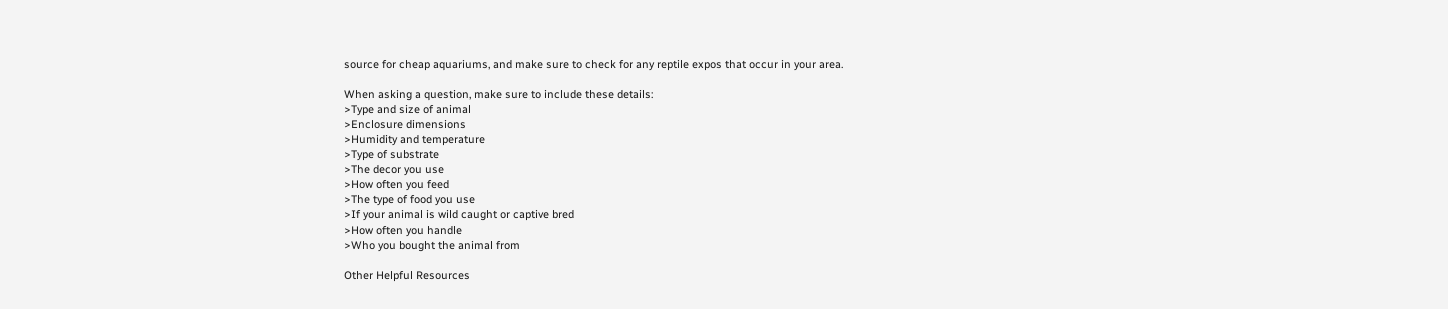source for cheap aquariums, and make sure to check for any reptile expos that occur in your area.

When asking a question, make sure to include these details:
>Type and size of animal
>Enclosure dimensions
>Humidity and temperature
>Type of substrate
>The decor you use
>How often you feed
>The type of food you use
>If your animal is wild caught or captive bred
>How often you handle
>Who you bought the animal from

Other Helpful Resources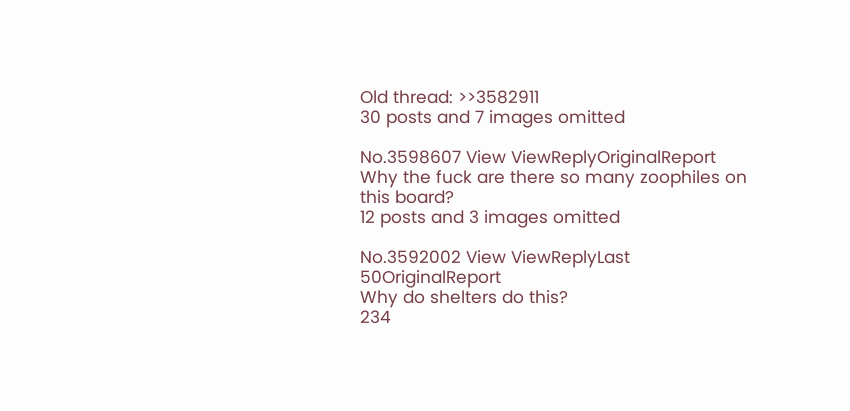Old thread: >>3582911
30 posts and 7 images omitted

No.3598607 View ViewReplyOriginalReport
Why the fuck are there so many zoophiles on this board?
12 posts and 3 images omitted

No.3592002 View ViewReplyLast 50OriginalReport
Why do shelters do this?
234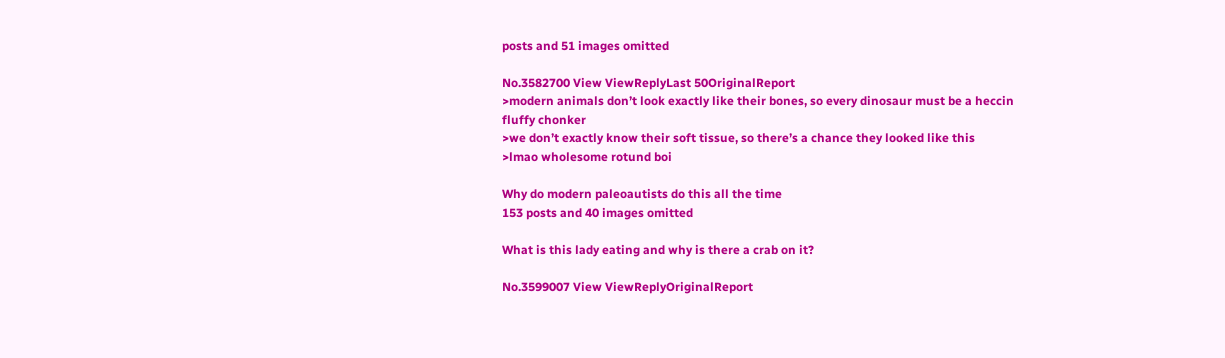posts and 51 images omitted

No.3582700 View ViewReplyLast 50OriginalReport
>modern animals don’t look exactly like their bones, so every dinosaur must be a heccin fluffy chonker
>we don’t exactly know their soft tissue, so there’s a chance they looked like this
>lmao wholesome rotund boi

Why do modern paleoautists do this all the time
153 posts and 40 images omitted

What is this lady eating and why is there a crab on it?

No.3599007 View ViewReplyOriginalReport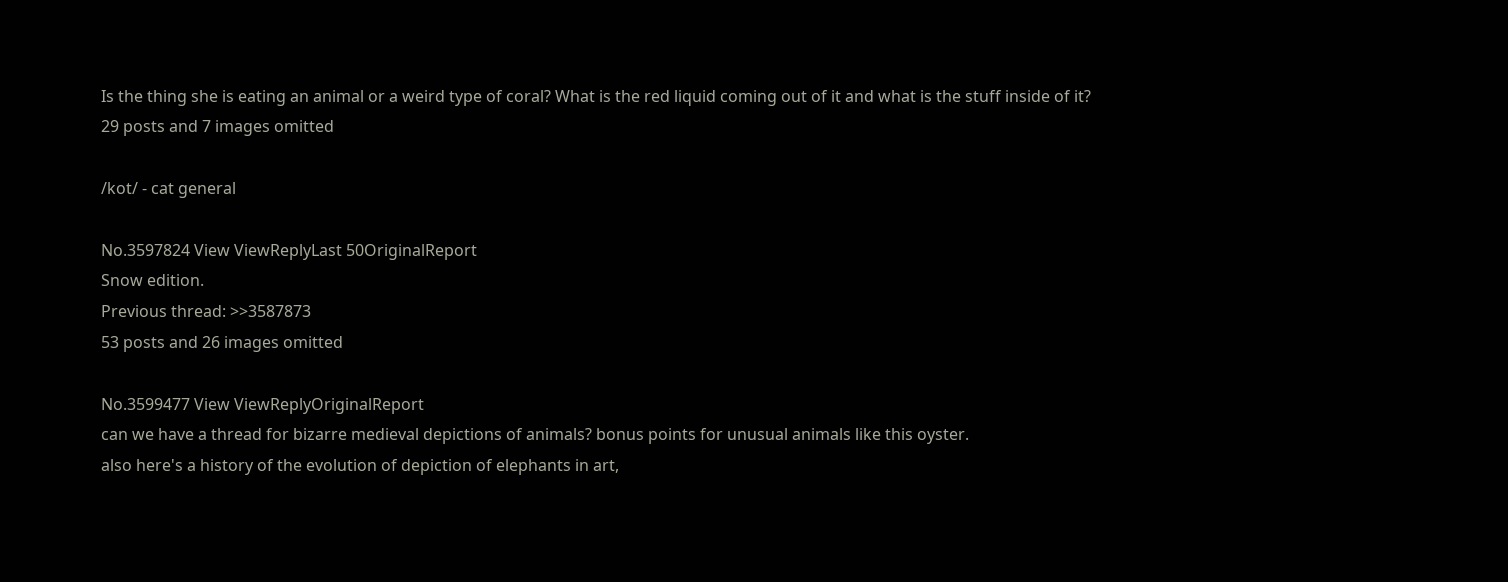Is the thing she is eating an animal or a weird type of coral? What is the red liquid coming out of it and what is the stuff inside of it?
29 posts and 7 images omitted

/kot/ - cat general

No.3597824 View ViewReplyLast 50OriginalReport
Snow edition.
Previous thread: >>3587873
53 posts and 26 images omitted

No.3599477 View ViewReplyOriginalReport
can we have a thread for bizarre medieval depictions of animals? bonus points for unusual animals like this oyster.
also here's a history of the evolution of depiction of elephants in art,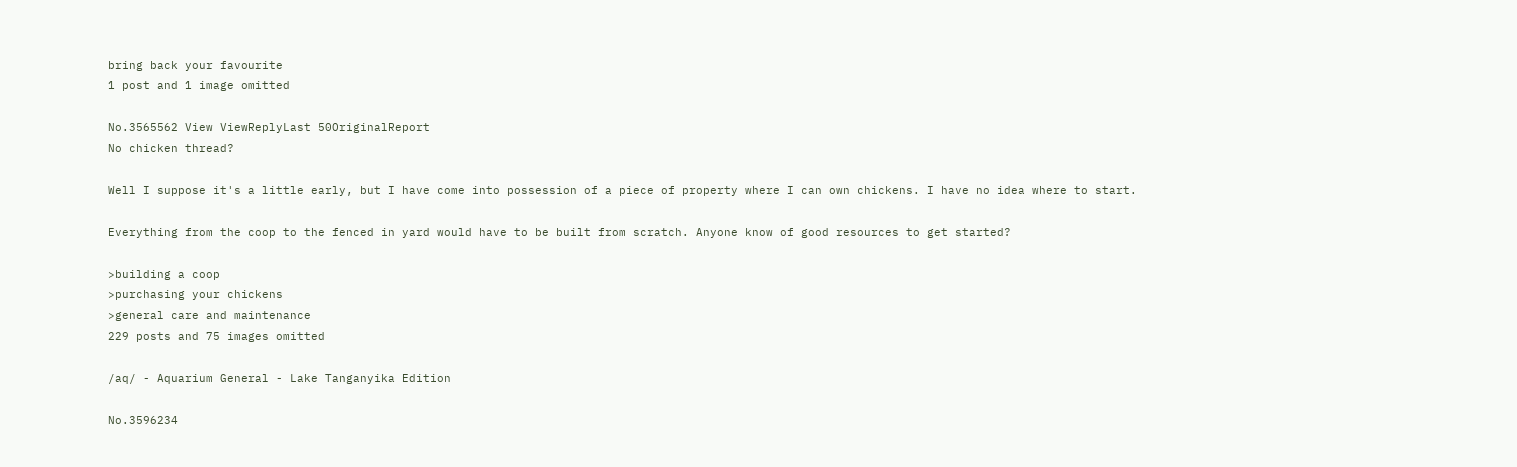bring back your favourite
1 post and 1 image omitted

No.3565562 View ViewReplyLast 50OriginalReport
No chicken thread?

Well I suppose it's a little early, but I have come into possession of a piece of property where I can own chickens. I have no idea where to start.

Everything from the coop to the fenced in yard would have to be built from scratch. Anyone know of good resources to get started?

>building a coop
>purchasing your chickens
>general care and maintenance
229 posts and 75 images omitted

/aq/ - Aquarium General - Lake Tanganyika Edition

No.3596234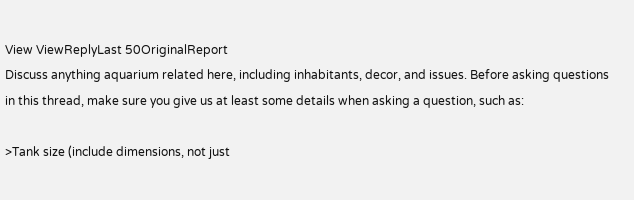View ViewReplyLast 50OriginalReport
Discuss anything aquarium related here, including inhabitants, decor, and issues. Before asking questions in this thread, make sure you give us at least some details when asking a question, such as:

>Tank size (include dimensions, not just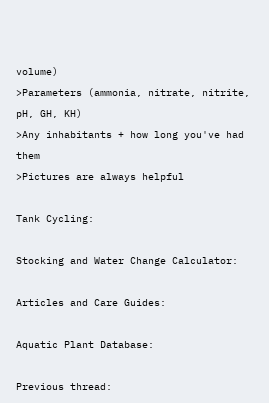volume)
>Parameters (ammonia, nitrate, nitrite, pH, GH, KH)
>Any inhabitants + how long you've had them
>Pictures are always helpful

Tank Cycling:

Stocking and Water Change Calculator:

Articles and Care Guides:

Aquatic Plant Database:

Previous thread: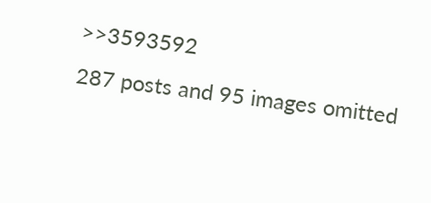>>3593592
287 posts and 95 images omitted